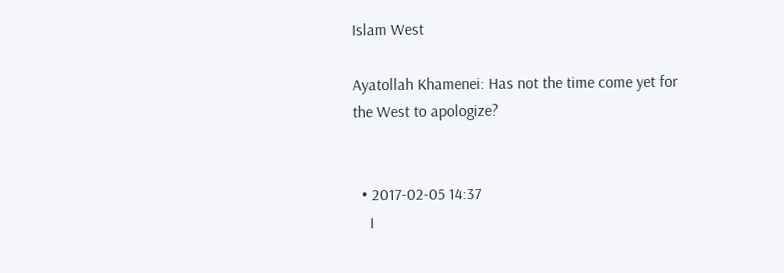Islam West

Ayatollah Khamenei: Has not the time come yet for the West to apologize?


  • 2017-02-05 14:37
    I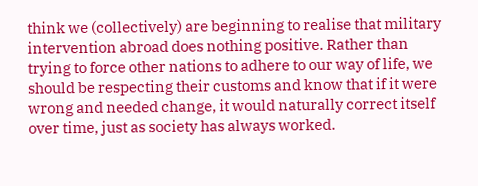think we (collectively) are beginning to realise that military intervention abroad does nothing positive. Rather than trying to force other nations to adhere to our way of life, we should be respecting their customs and know that if it were wrong and needed change, it would naturally correct itself over time, just as society has always worked.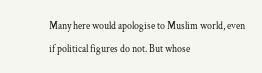Many here would apologise to Muslim world, even if political figures do not. But whose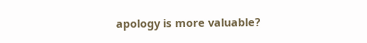apology is more valuable?